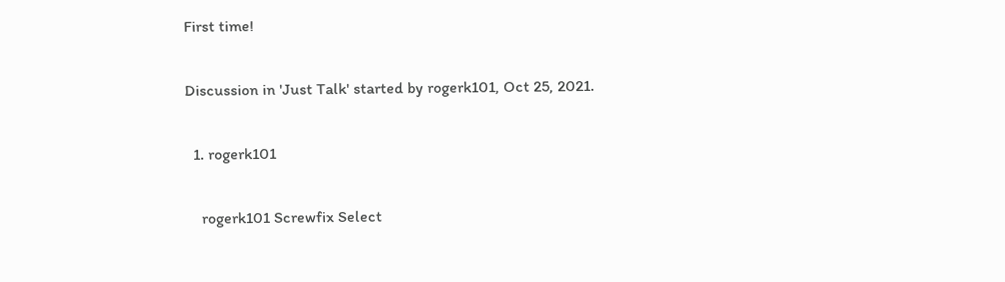First time!

Discussion in 'Just Talk' started by rogerk101, Oct 25, 2021.

  1. rogerk101

    rogerk101 Screwfix Select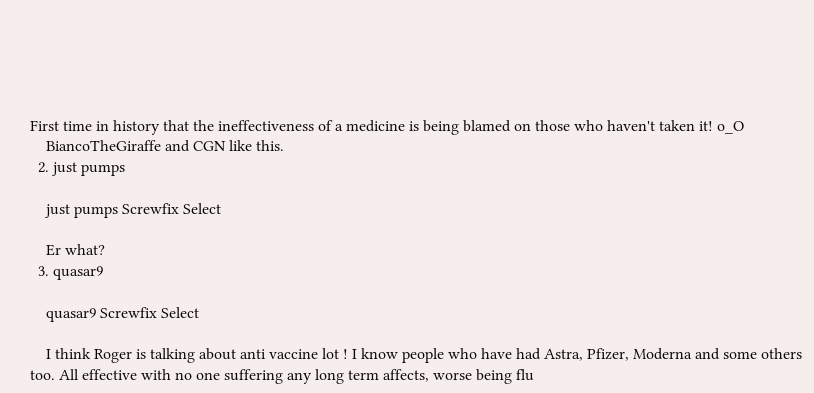First time in history that the ineffectiveness of a medicine is being blamed on those who haven't taken it! o_O
    BiancoTheGiraffe and CGN like this.
  2. just pumps

    just pumps Screwfix Select

    Er what?
  3. quasar9

    quasar9 Screwfix Select

    I think Roger is talking about anti vaccine lot ! I know people who have had Astra, Pfizer, Moderna and some others too. All effective with no one suffering any long term affects, worse being flu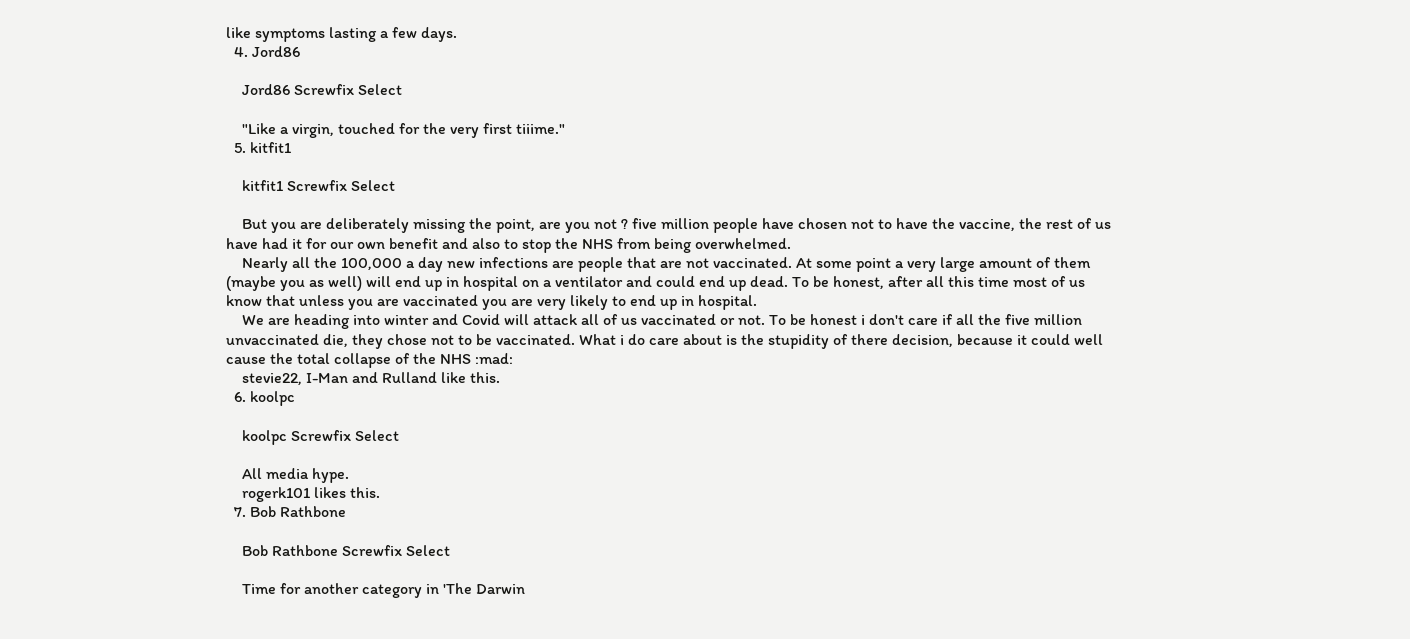like symptoms lasting a few days.
  4. Jord86

    Jord86 Screwfix Select

    "Like a virgin, touched for the very first tiiime."
  5. kitfit1

    kitfit1 Screwfix Select

    But you are deliberately missing the point, are you not ? five million people have chosen not to have the vaccine, the rest of us have had it for our own benefit and also to stop the NHS from being overwhelmed.
    Nearly all the 100,000 a day new infections are people that are not vaccinated. At some point a very large amount of them (maybe you as well) will end up in hospital on a ventilator and could end up dead. To be honest, after all this time most of us know that unless you are vaccinated you are very likely to end up in hospital.
    We are heading into winter and Covid will attack all of us vaccinated or not. To be honest i don't care if all the five million unvaccinated die, they chose not to be vaccinated. What i do care about is the stupidity of there decision, because it could well cause the total collapse of the NHS :mad:
    stevie22, I-Man and Rulland like this.
  6. koolpc

    koolpc Screwfix Select

    All media hype.
    rogerk101 likes this.
  7. Bob Rathbone

    Bob Rathbone Screwfix Select

    Time for another category in 'The Darwin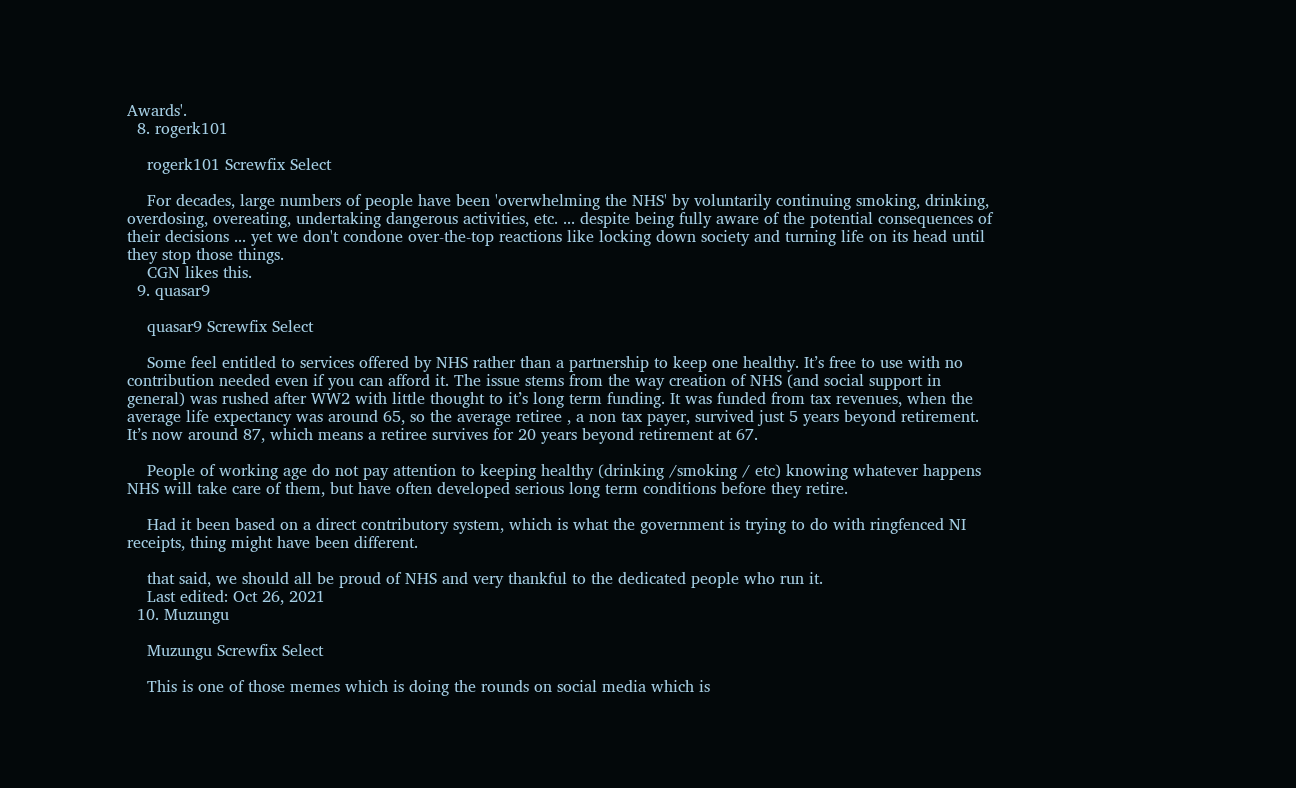Awards'.
  8. rogerk101

    rogerk101 Screwfix Select

    For decades, large numbers of people have been 'overwhelming the NHS' by voluntarily continuing smoking, drinking, overdosing, overeating, undertaking dangerous activities, etc. ... despite being fully aware of the potential consequences of their decisions ... yet we don't condone over-the-top reactions like locking down society and turning life on its head until they stop those things.
    CGN likes this.
  9. quasar9

    quasar9 Screwfix Select

    Some feel entitled to services offered by NHS rather than a partnership to keep one healthy. It’s free to use with no contribution needed even if you can afford it. The issue stems from the way creation of NHS (and social support in general) was rushed after WW2 with little thought to it’s long term funding. It was funded from tax revenues, when the average life expectancy was around 65, so the average retiree , a non tax payer, survived just 5 years beyond retirement. It’s now around 87, which means a retiree survives for 20 years beyond retirement at 67.

    People of working age do not pay attention to keeping healthy (drinking /smoking / etc) knowing whatever happens NHS will take care of them, but have often developed serious long term conditions before they retire.

    Had it been based on a direct contributory system, which is what the government is trying to do with ringfenced NI receipts, thing might have been different.

    that said, we should all be proud of NHS and very thankful to the dedicated people who run it.
    Last edited: Oct 26, 2021
  10. Muzungu

    Muzungu Screwfix Select

    This is one of those memes which is doing the rounds on social media which is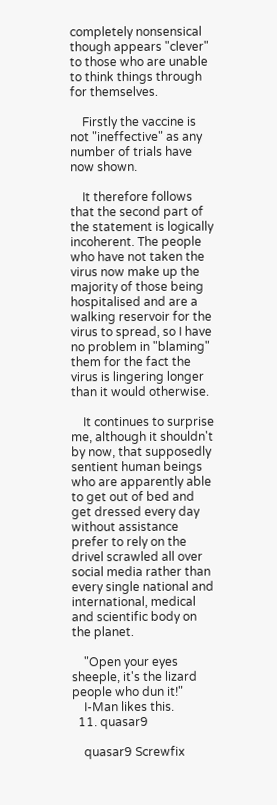completely nonsensical though appears "clever" to those who are unable to think things through for themselves.

    Firstly the vaccine is not "ineffective" as any number of trials have now shown.

    It therefore follows that the second part of the statement is logically incoherent. The people who have not taken the virus now make up the majority of those being hospitalised and are a walking reservoir for the virus to spread, so I have no problem in "blaming" them for the fact the virus is lingering longer than it would otherwise.

    It continues to surprise me, although it shouldn't by now, that supposedly sentient human beings who are apparently able to get out of bed and get dressed every day without assistance prefer to rely on the drivel scrawled all over social media rather than every single national and international, medical and scientific body on the planet.

    "Open your eyes sheeple, it's the lizard people who dun it!"
    I-Man likes this.
  11. quasar9

    quasar9 Screwfix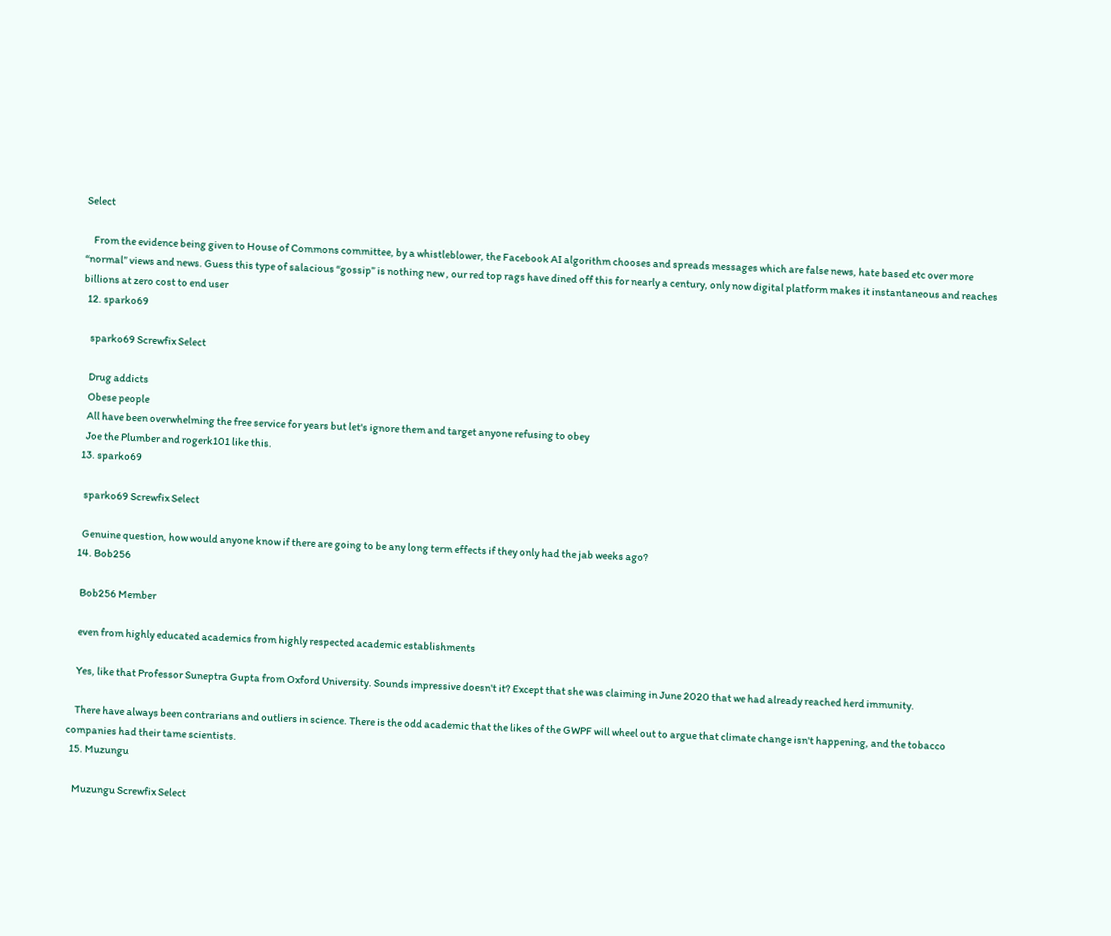Select

    From the evidence being given to House of Commons committee, by a whistleblower, the Facebook AI algorithm chooses and spreads messages which are false news, hate based etc over more “normal” views and news. Guess this type of salacious “gossip” is nothing new , our red top rags have dined off this for nearly a century, only now digital platform makes it instantaneous and reaches billions at zero cost to end user
  12. sparko69

    sparko69 Screwfix Select

    Drug addicts
    Obese people
    All have been overwhelming the free service for years but let's ignore them and target anyone refusing to obey
    Joe the Plumber and rogerk101 like this.
  13. sparko69

    sparko69 Screwfix Select

    Genuine question, how would anyone know if there are going to be any long term effects if they only had the jab weeks ago?
  14. Bob256

    Bob256 Member

    even from highly educated academics from highly respected academic establishments

    Yes, like that Professor Suneptra Gupta from Oxford University. Sounds impressive doesn't it? Except that she was claiming in June 2020 that we had already reached herd immunity.

    There have always been contrarians and outliers in science. There is the odd academic that the likes of the GWPF will wheel out to argue that climate change isn't happening, and the tobacco companies had their tame scientists.
  15. Muzungu

    Muzungu Screwfix Select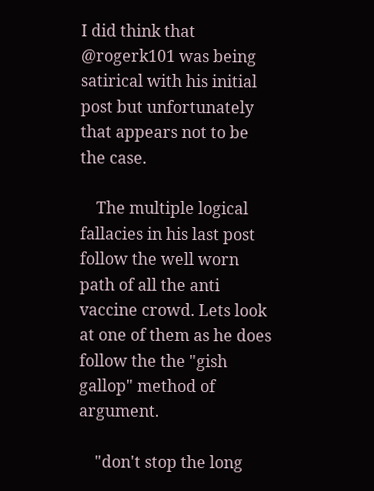I did think that @rogerk101 was being satirical with his initial post but unfortunately that appears not to be the case.

    The multiple logical fallacies in his last post follow the well worn path of all the anti vaccine crowd. Lets look at one of them as he does follow the the "gish gallop" method of argument.

    "don't stop the long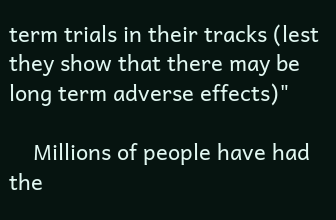term trials in their tracks (lest they show that there may be long term adverse effects)"

    Millions of people have had the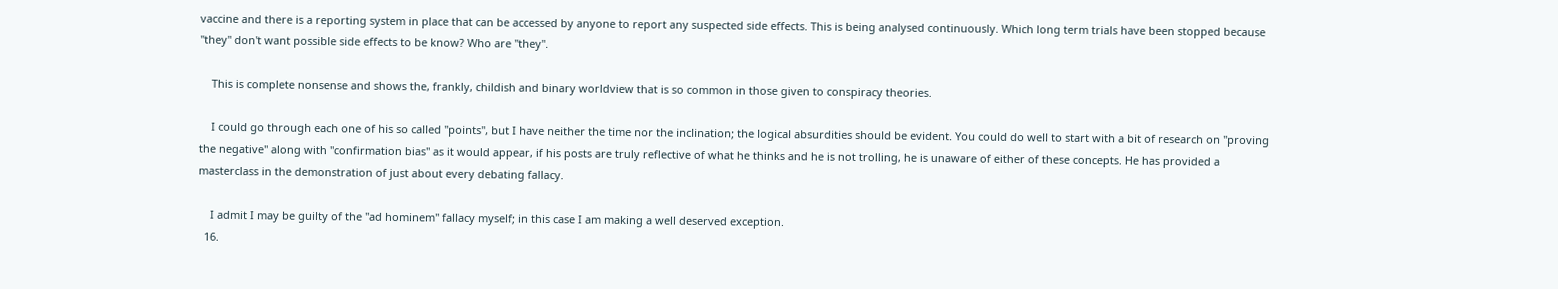vaccine and there is a reporting system in place that can be accessed by anyone to report any suspected side effects. This is being analysed continuously. Which long term trials have been stopped because "they" don't want possible side effects to be know? Who are "they".

    This is complete nonsense and shows the, frankly, childish and binary worldview that is so common in those given to conspiracy theories.

    I could go through each one of his so called "points", but I have neither the time nor the inclination; the logical absurdities should be evident. You could do well to start with a bit of research on "proving the negative" along with "confirmation bias" as it would appear, if his posts are truly reflective of what he thinks and he is not trolling, he is unaware of either of these concepts. He has provided a masterclass in the demonstration of just about every debating fallacy.

    I admit I may be guilty of the "ad hominem" fallacy myself; in this case I am making a well deserved exception.
  16.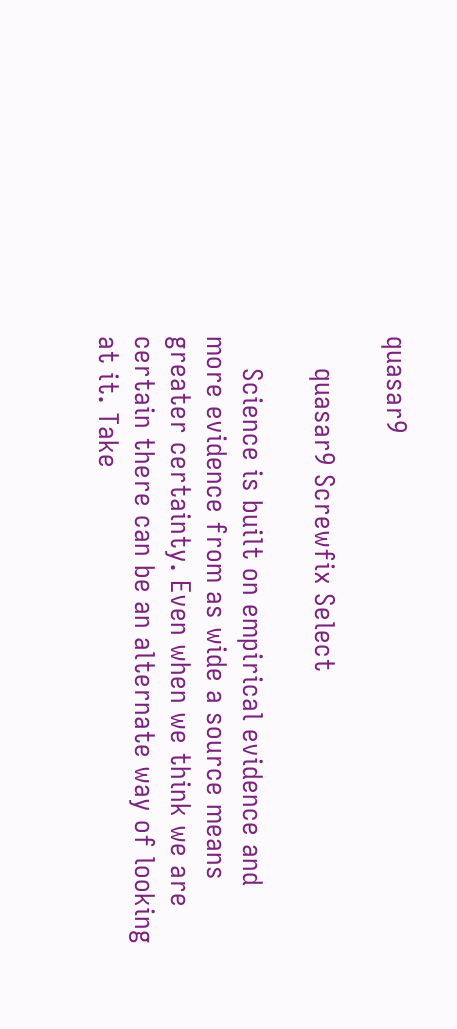quasar9

    quasar9 Screwfix Select

    Science is built on empirical evidence and more evidence from as wide a source means greater certainty. Even when we think we are certain there can be an alternate way of looking at it. Take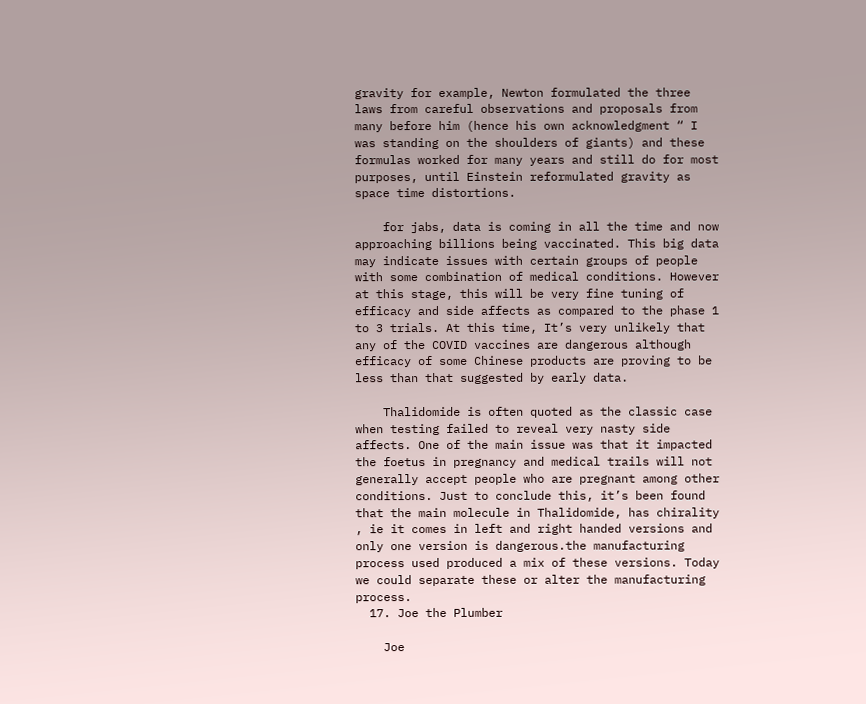gravity for example, Newton formulated the three laws from careful observations and proposals from many before him (hence his own acknowledgment “ I was standing on the shoulders of giants) and these formulas worked for many years and still do for most purposes, until Einstein reformulated gravity as space time distortions.

    for jabs, data is coming in all the time and now approaching billions being vaccinated. This big data may indicate issues with certain groups of people with some combination of medical conditions. However at this stage, this will be very fine tuning of efficacy and side affects as compared to the phase 1 to 3 trials. At this time, It’s very unlikely that any of the COVID vaccines are dangerous although efficacy of some Chinese products are proving to be less than that suggested by early data.

    Thalidomide is often quoted as the classic case when testing failed to reveal very nasty side affects. One of the main issue was that it impacted the foetus in pregnancy and medical trails will not generally accept people who are pregnant among other conditions. Just to conclude this, it’s been found that the main molecule in Thalidomide, has chirality , ie it comes in left and right handed versions and only one version is dangerous.the manufacturing process used produced a mix of these versions. Today we could separate these or alter the manufacturing process.
  17. Joe the Plumber

    Joe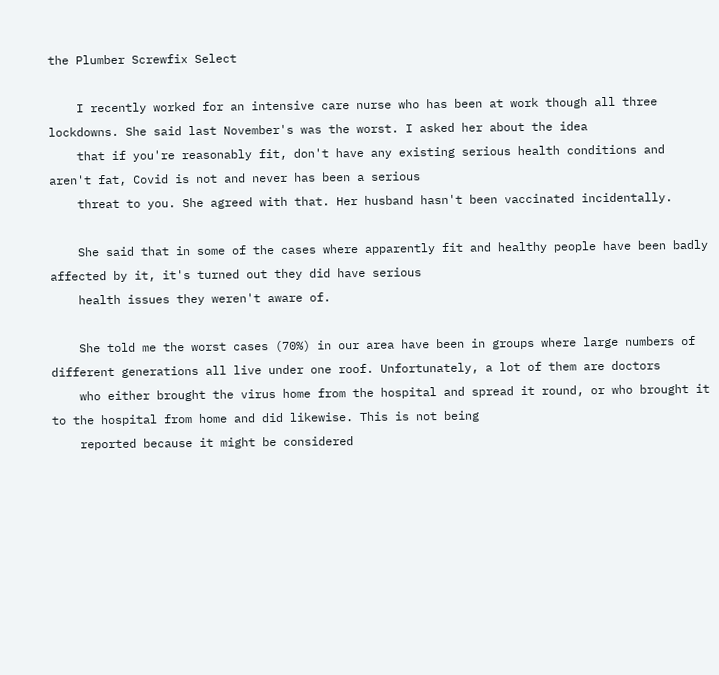the Plumber Screwfix Select

    I recently worked for an intensive care nurse who has been at work though all three lockdowns. She said last November's was the worst. I asked her about the idea
    that if you're reasonably fit, don't have any existing serious health conditions and aren't fat, Covid is not and never has been a serious
    threat to you. She agreed with that. Her husband hasn't been vaccinated incidentally.

    She said that in some of the cases where apparently fit and healthy people have been badly affected by it, it's turned out they did have serious
    health issues they weren't aware of.

    She told me the worst cases (70%) in our area have been in groups where large numbers of different generations all live under one roof. Unfortunately, a lot of them are doctors
    who either brought the virus home from the hospital and spread it round, or who brought it to the hospital from home and did likewise. This is not being
    reported because it might be considered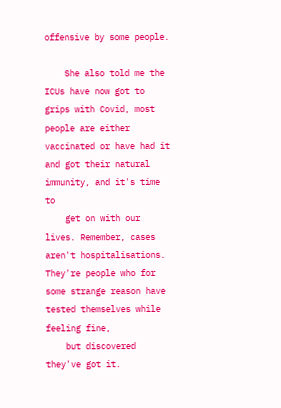offensive by some people.

    She also told me the ICUs have now got to grips with Covid, most people are either vaccinated or have had it and got their natural immunity, and it's time to
    get on with our lives. Remember, cases aren't hospitalisations. They're people who for some strange reason have tested themselves while feeling fine,
    but discovered they've got it.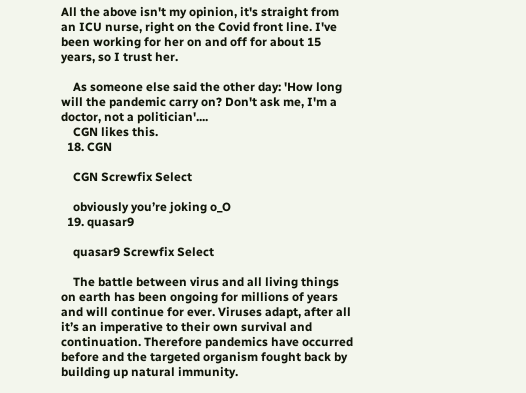All the above isn't my opinion, it's straight from an ICU nurse, right on the Covid front line. I've been working for her on and off for about 15 years, so I trust her.

    As someone else said the other day: 'How long will the pandemic carry on? Don't ask me, I'm a doctor, not a politician'....
    CGN likes this.
  18. CGN

    CGN Screwfix Select

    obviously you’re joking o_O
  19. quasar9

    quasar9 Screwfix Select

    The battle between virus and all living things on earth has been ongoing for millions of years and will continue for ever. Viruses adapt, after all it’s an imperative to their own survival and continuation. Therefore pandemics have occurred before and the targeted organism fought back by building up natural immunity.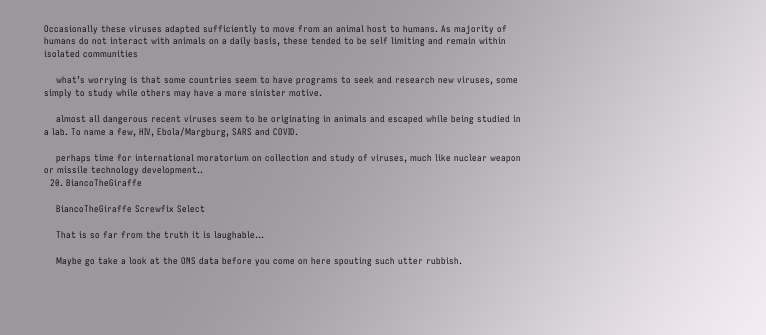Occasionally these viruses adapted sufficiently to move from an animal host to humans. As majority of humans do not interact with animals on a daily basis, these tended to be self limiting and remain within isolated communities

    what’s worrying is that some countries seem to have programs to seek and research new viruses, some simply to study while others may have a more sinister motive.

    almost all dangerous recent viruses seem to be originating in animals and escaped while being studied in a lab. To name a few, HIV, Ebola/Margburg, SARS and COVID.

    perhaps time for international moratorium on collection and study of viruses, much like nuclear weapon or missile technology development..
  20. BiancoTheGiraffe

    BiancoTheGiraffe Screwfix Select

    That is so far from the truth it is laughable...

    Maybe go take a look at the ONS data before you come on here spouting such utter rubbish.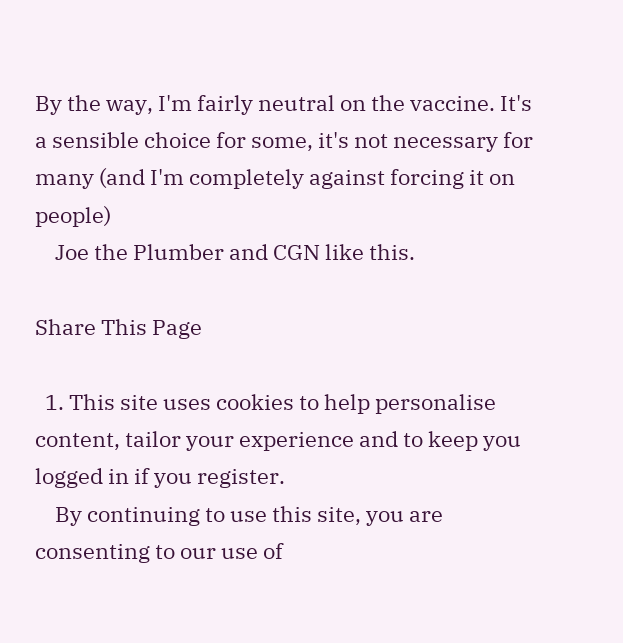By the way, I'm fairly neutral on the vaccine. It's a sensible choice for some, it's not necessary for many (and I'm completely against forcing it on people)
    Joe the Plumber and CGN like this.

Share This Page

  1. This site uses cookies to help personalise content, tailor your experience and to keep you logged in if you register.
    By continuing to use this site, you are consenting to our use of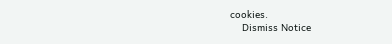cookies.
    Dismiss Notice